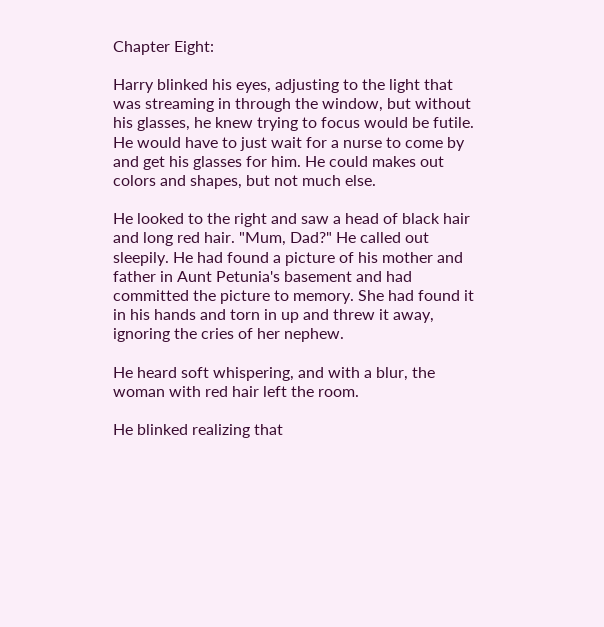Chapter Eight:

Harry blinked his eyes, adjusting to the light that was streaming in through the window, but without his glasses, he knew trying to focus would be futile. He would have to just wait for a nurse to come by and get his glasses for him. He could makes out colors and shapes, but not much else.

He looked to the right and saw a head of black hair and long red hair. "Mum, Dad?" He called out sleepily. He had found a picture of his mother and father in Aunt Petunia's basement and had committed the picture to memory. She had found it in his hands and torn in up and threw it away, ignoring the cries of her nephew.

He heard soft whispering, and with a blur, the woman with red hair left the room.

He blinked realizing that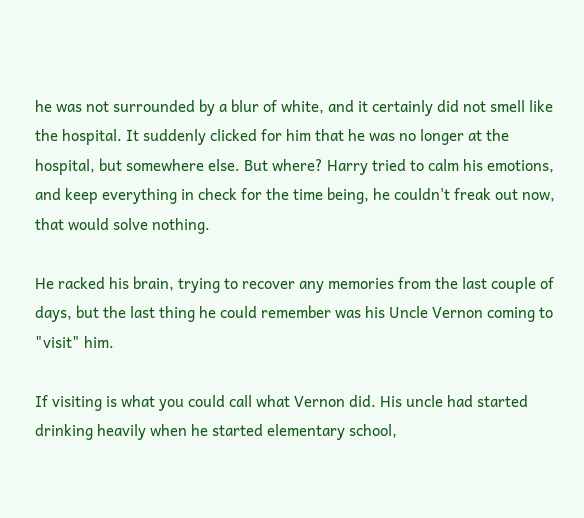he was not surrounded by a blur of white, and it certainly did not smell like the hospital. It suddenly clicked for him that he was no longer at the hospital, but somewhere else. But where? Harry tried to calm his emotions, and keep everything in check for the time being, he couldn't freak out now, that would solve nothing.

He racked his brain, trying to recover any memories from the last couple of days, but the last thing he could remember was his Uncle Vernon coming to "visit" him.

If visiting is what you could call what Vernon did. His uncle had started drinking heavily when he started elementary school,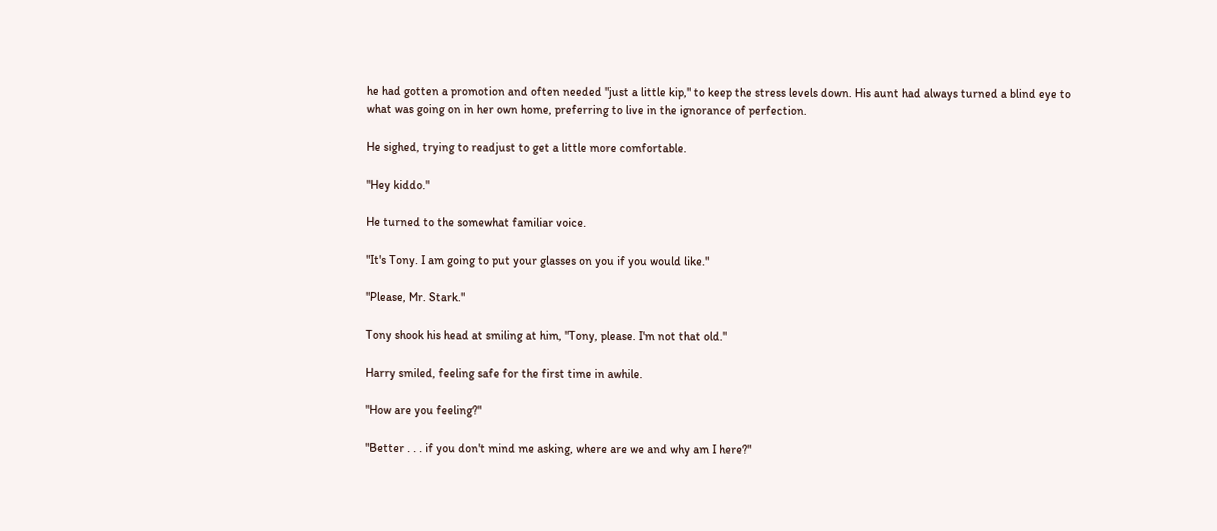he had gotten a promotion and often needed "just a little kip," to keep the stress levels down. His aunt had always turned a blind eye to what was going on in her own home, preferring to live in the ignorance of perfection.

He sighed, trying to readjust to get a little more comfortable.

"Hey kiddo."

He turned to the somewhat familiar voice.

"It's Tony. I am going to put your glasses on you if you would like."

"Please, Mr. Stark."

Tony shook his head at smiling at him, "Tony, please. I'm not that old."

Harry smiled, feeling safe for the first time in awhile.

"How are you feeling?"

"Better . . . if you don't mind me asking, where are we and why am I here?"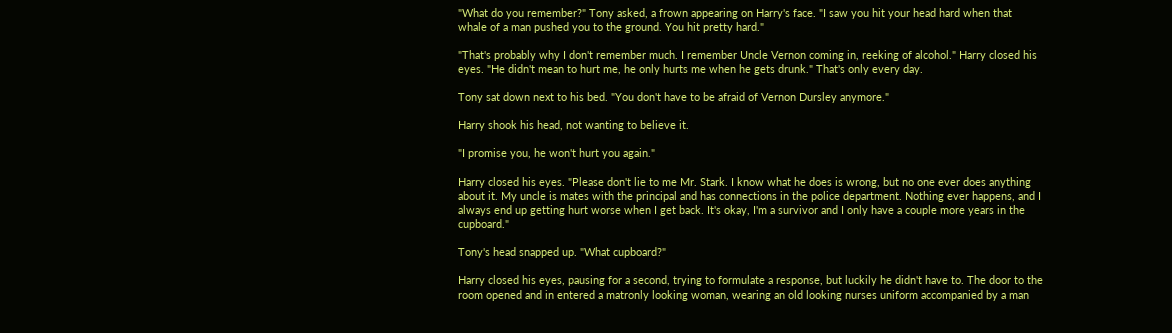"What do you remember?" Tony asked, a frown appearing on Harry's face. "I saw you hit your head hard when that whale of a man pushed you to the ground. You hit pretty hard."

"That's probably why I don't remember much. I remember Uncle Vernon coming in, reeking of alcohol." Harry closed his eyes. "He didn't mean to hurt me, he only hurts me when he gets drunk." That's only every day.

Tony sat down next to his bed. "You don't have to be afraid of Vernon Dursley anymore."

Harry shook his head, not wanting to believe it.

"I promise you, he won't hurt you again."

Harry closed his eyes. "Please don't lie to me Mr. Stark. I know what he does is wrong, but no one ever does anything about it. My uncle is mates with the principal and has connections in the police department. Nothing ever happens, and I always end up getting hurt worse when I get back. It's okay, I'm a survivor and I only have a couple more years in the cupboard."

Tony's head snapped up. "What cupboard?"

Harry closed his eyes, pausing for a second, trying to formulate a response, but luckily he didn't have to. The door to the room opened and in entered a matronly looking woman, wearing an old looking nurses uniform accompanied by a man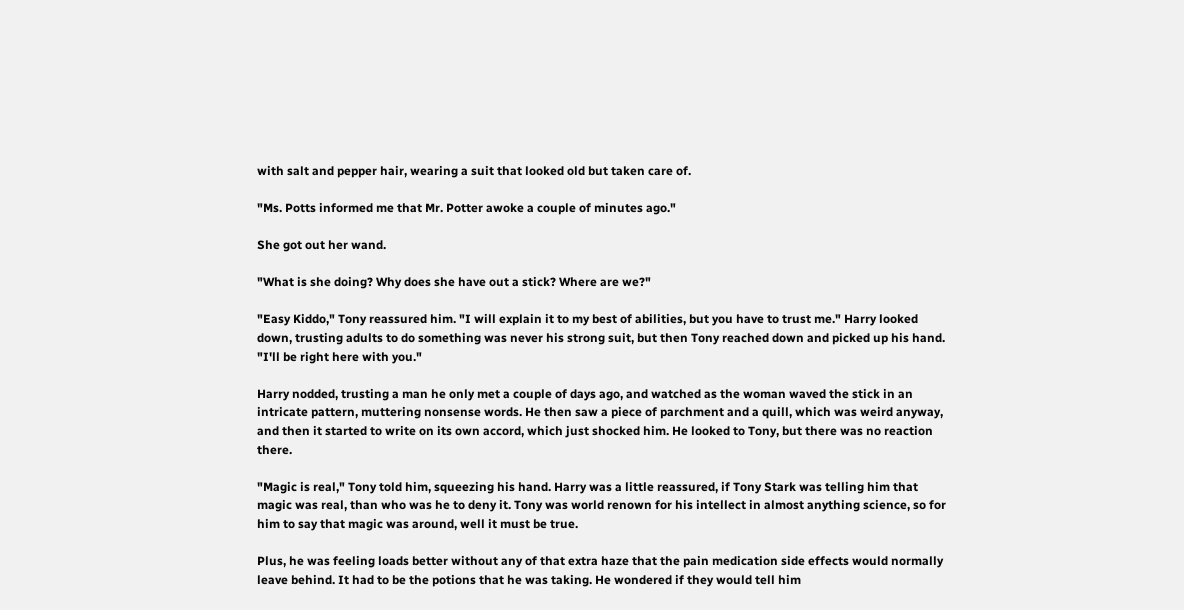with salt and pepper hair, wearing a suit that looked old but taken care of.

"Ms. Potts informed me that Mr. Potter awoke a couple of minutes ago."

She got out her wand.

"What is she doing? Why does she have out a stick? Where are we?"

"Easy Kiddo," Tony reassured him. "I will explain it to my best of abilities, but you have to trust me." Harry looked down, trusting adults to do something was never his strong suit, but then Tony reached down and picked up his hand. "I'll be right here with you."

Harry nodded, trusting a man he only met a couple of days ago, and watched as the woman waved the stick in an intricate pattern, muttering nonsense words. He then saw a piece of parchment and a quill, which was weird anyway, and then it started to write on its own accord, which just shocked him. He looked to Tony, but there was no reaction there.

"Magic is real," Tony told him, squeezing his hand. Harry was a little reassured, if Tony Stark was telling him that magic was real, than who was he to deny it. Tony was world renown for his intellect in almost anything science, so for him to say that magic was around, well it must be true.

Plus, he was feeling loads better without any of that extra haze that the pain medication side effects would normally leave behind. It had to be the potions that he was taking. He wondered if they would tell him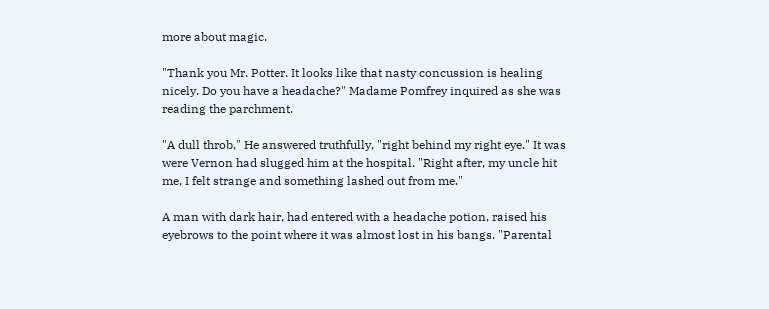more about magic.

"Thank you Mr. Potter. It looks like that nasty concussion is healing nicely. Do you have a headache?" Madame Pomfrey inquired as she was reading the parchment.

"A dull throb," He answered truthfully, "right behind my right eye." It was were Vernon had slugged him at the hospital. "Right after, my uncle hit me, I felt strange and something lashed out from me."

A man with dark hair, had entered with a headache potion, raised his eyebrows to the point where it was almost lost in his bangs. "Parental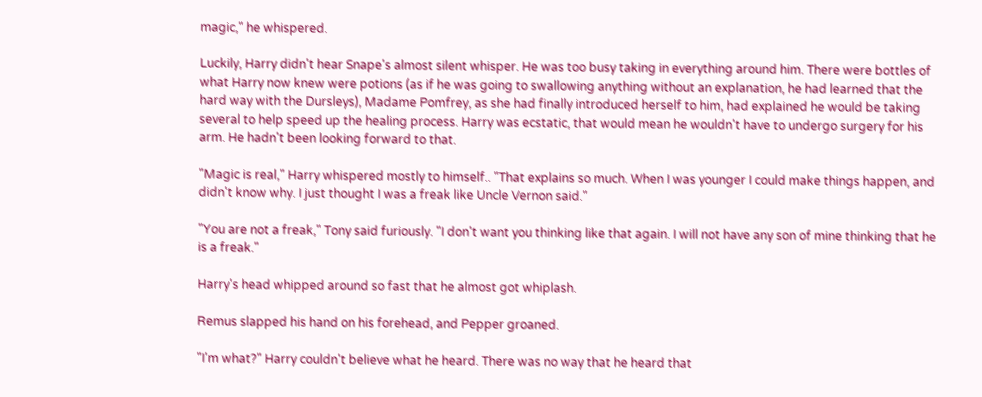magic," he whispered.

Luckily, Harry didn't hear Snape's almost silent whisper. He was too busy taking in everything around him. There were bottles of what Harry now knew were potions (as if he was going to swallowing anything without an explanation, he had learned that the hard way with the Dursleys), Madame Pomfrey, as she had finally introduced herself to him, had explained he would be taking several to help speed up the healing process. Harry was ecstatic, that would mean he wouldn't have to undergo surgery for his arm. He hadn't been looking forward to that.

"Magic is real," Harry whispered mostly to himself.. "That explains so much. When I was younger I could make things happen, and didn't know why. I just thought I was a freak like Uncle Vernon said."

"You are not a freak," Tony said furiously. "I don't want you thinking like that again. I will not have any son of mine thinking that he is a freak."

Harry's head whipped around so fast that he almost got whiplash.

Remus slapped his hand on his forehead, and Pepper groaned.

"I'm what?" Harry couldn't believe what he heard. There was no way that he heard that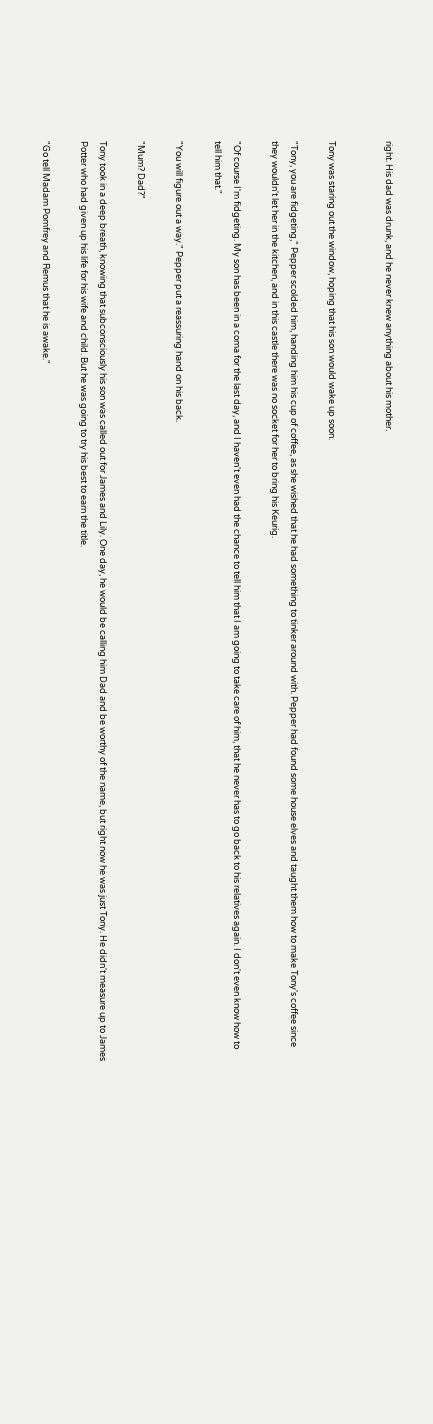right. His dad was drunk, and he never knew anything about his mother.


Tony was staring out the window, hoping that his son would wake up soon.

"Tony, you are fidgeting," Pepper scolded him, handing him his cup of coffee, as she wished that he had something to tinker around with. Pepper had found some house elves and taught them how to make Tony's coffee since they wouldn't let her in the kitchen, and in this castle there was no socket for her to bring his Keurig.

"Of course I'm fidgeting. My son has been in a coma for the last day, and I haven't even had the chance to tell him that I am going to take care of him, that he never has to go back to his relatives again. I don't even know how to tell him that."

"You will figure out a way." Pepper put a reassuring hand on his back.

"Mum? Dad?"

Tony took in a deep breath, knowing that subconsciously his son was called out for James and Lily. One day, he would be calling him Dad and be worthy of the name, but right now he was just Tony. He didn't measure up to James Potter who had given up his life for his wife and child. But he was going to try his best to earn the title.

"Go tell Madam Pomfrey and Remus that he is awake."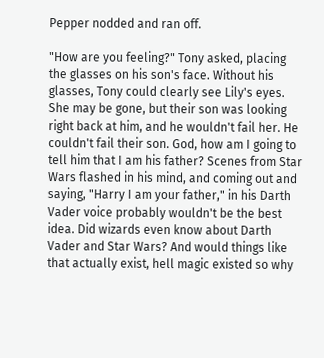Pepper nodded and ran off.

"How are you feeling?" Tony asked, placing the glasses on his son's face. Without his glasses, Tony could clearly see Lily's eyes. She may be gone, but their son was looking right back at him, and he wouldn't fail her. He couldn't fail their son. God, how am I going to tell him that I am his father? Scenes from Star Wars flashed in his mind, and coming out and saying, "Harry I am your father," in his Darth Vader voice probably wouldn't be the best idea. Did wizards even know about Darth Vader and Star Wars? And would things like that actually exist, hell magic existed so why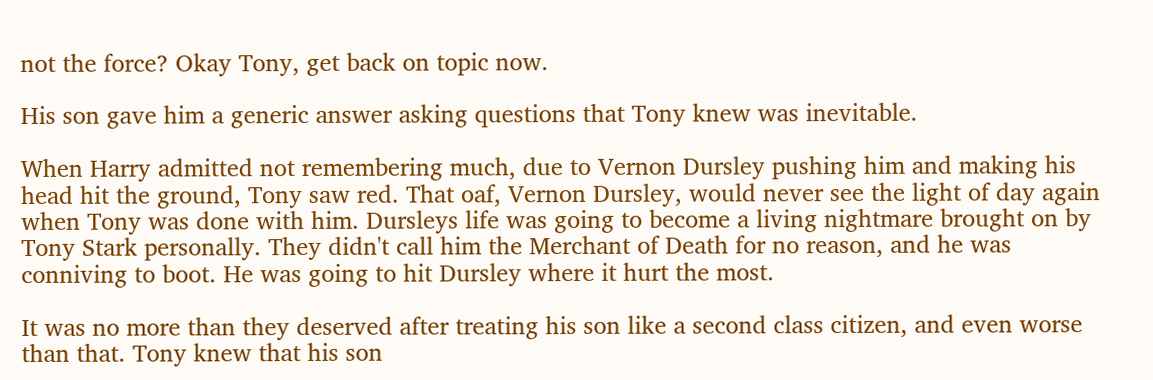not the force? Okay Tony, get back on topic now.

His son gave him a generic answer asking questions that Tony knew was inevitable.

When Harry admitted not remembering much, due to Vernon Dursley pushing him and making his head hit the ground, Tony saw red. That oaf, Vernon Dursley, would never see the light of day again when Tony was done with him. Dursleys life was going to become a living nightmare brought on by Tony Stark personally. They didn't call him the Merchant of Death for no reason, and he was conniving to boot. He was going to hit Dursley where it hurt the most.

It was no more than they deserved after treating his son like a second class citizen, and even worse than that. Tony knew that his son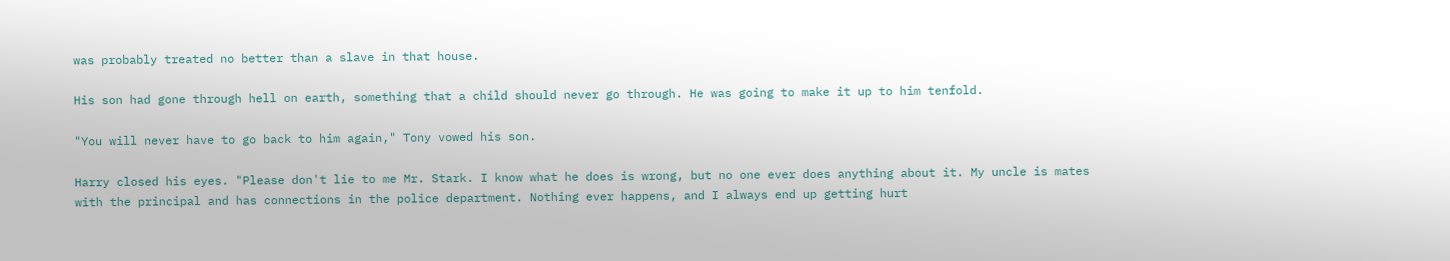was probably treated no better than a slave in that house.

His son had gone through hell on earth, something that a child should never go through. He was going to make it up to him tenfold.

"You will never have to go back to him again," Tony vowed his son.

Harry closed his eyes. "Please don't lie to me Mr. Stark. I know what he does is wrong, but no one ever does anything about it. My uncle is mates with the principal and has connections in the police department. Nothing ever happens, and I always end up getting hurt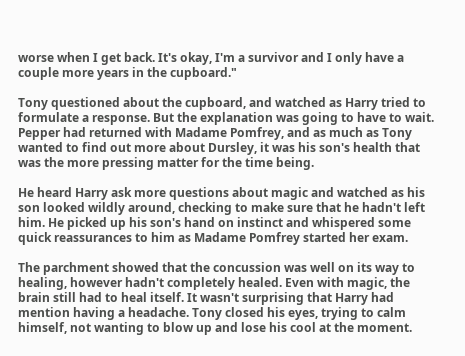worse when I get back. It's okay, I'm a survivor and I only have a couple more years in the cupboard."

Tony questioned about the cupboard, and watched as Harry tried to formulate a response. But the explanation was going to have to wait. Pepper had returned with Madame Pomfrey, and as much as Tony wanted to find out more about Dursley, it was his son's health that was the more pressing matter for the time being.

He heard Harry ask more questions about magic and watched as his son looked wildly around, checking to make sure that he hadn't left him. He picked up his son's hand on instinct and whispered some quick reassurances to him as Madame Pomfrey started her exam.

The parchment showed that the concussion was well on its way to healing, however hadn't completely healed. Even with magic, the brain still had to heal itself. It wasn't surprising that Harry had mention having a headache. Tony closed his eyes, trying to calm himself, not wanting to blow up and lose his cool at the moment.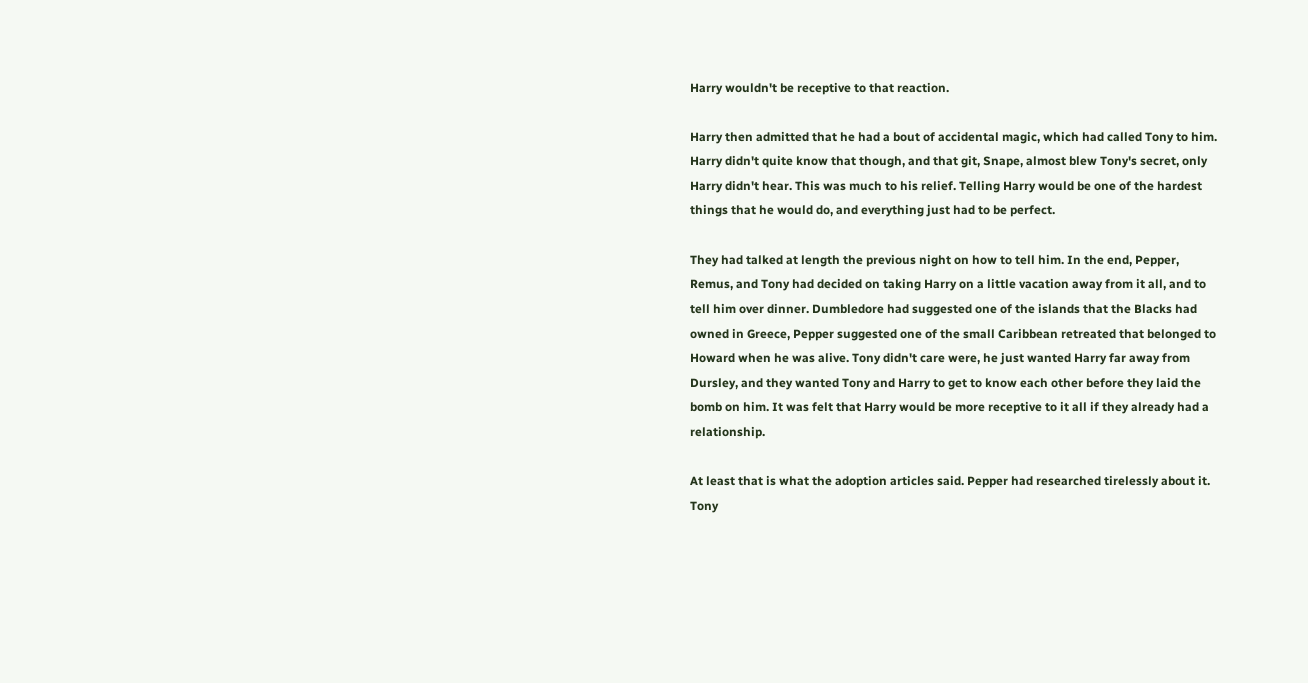Harry wouldn't be receptive to that reaction.

Harry then admitted that he had a bout of accidental magic, which had called Tony to him. Harry didn't quite know that though, and that git, Snape, almost blew Tony's secret, only Harry didn't hear. This was much to his relief. Telling Harry would be one of the hardest things that he would do, and everything just had to be perfect.

They had talked at length the previous night on how to tell him. In the end, Pepper, Remus, and Tony had decided on taking Harry on a little vacation away from it all, and to tell him over dinner. Dumbledore had suggested one of the islands that the Blacks had owned in Greece, Pepper suggested one of the small Caribbean retreated that belonged to Howard when he was alive. Tony didn't care were, he just wanted Harry far away from Dursley, and they wanted Tony and Harry to get to know each other before they laid the bomb on him. It was felt that Harry would be more receptive to it all if they already had a relationship.

At least that is what the adoption articles said. Pepper had researched tirelessly about it. Tony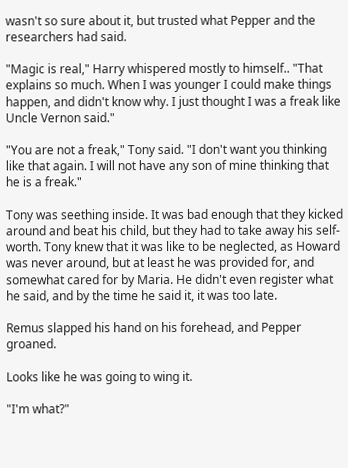wasn't so sure about it, but trusted what Pepper and the researchers had said.

"Magic is real," Harry whispered mostly to himself.. "That explains so much. When I was younger I could make things happen, and didn't know why. I just thought I was a freak like Uncle Vernon said."

"You are not a freak," Tony said. "I don't want you thinking like that again. I will not have any son of mine thinking that he is a freak."

Tony was seething inside. It was bad enough that they kicked around and beat his child, but they had to take away his self-worth. Tony knew that it was like to be neglected, as Howard was never around, but at least he was provided for, and somewhat cared for by Maria. He didn't even register what he said, and by the time he said it, it was too late.

Remus slapped his hand on his forehead, and Pepper groaned.

Looks like he was going to wing it.

"I'm what?"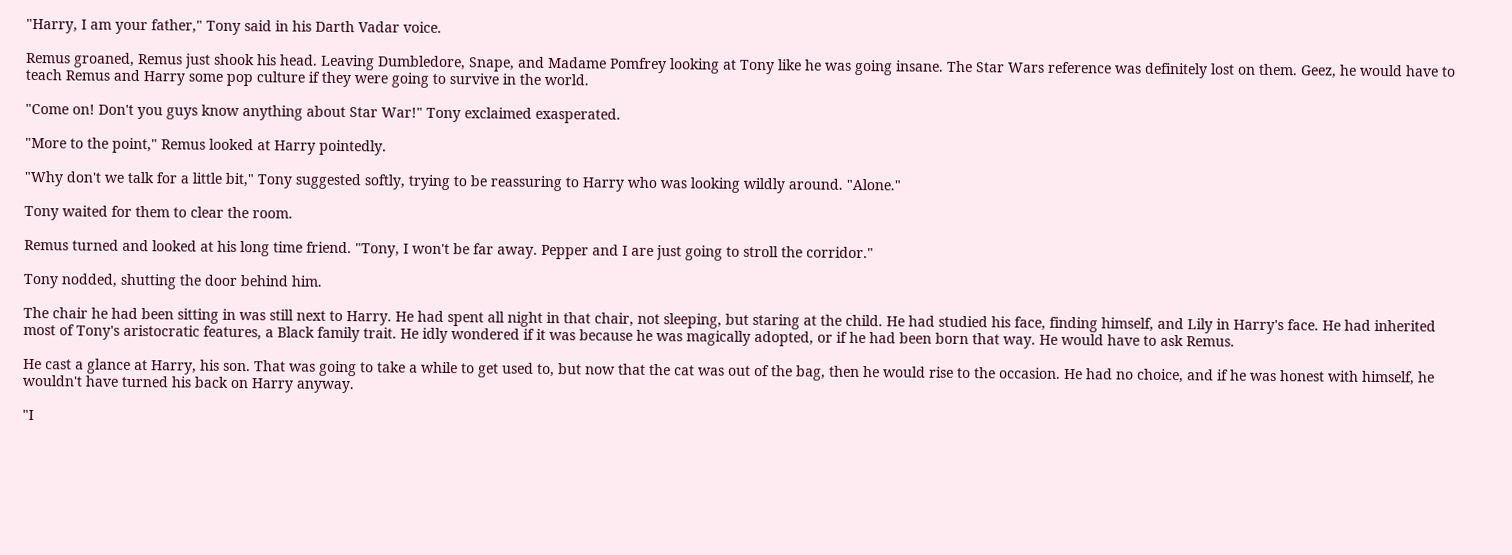"Harry, I am your father," Tony said in his Darth Vadar voice.

Remus groaned, Remus just shook his head. Leaving Dumbledore, Snape, and Madame Pomfrey looking at Tony like he was going insane. The Star Wars reference was definitely lost on them. Geez, he would have to teach Remus and Harry some pop culture if they were going to survive in the world.

"Come on! Don't you guys know anything about Star War!" Tony exclaimed exasperated.

"More to the point," Remus looked at Harry pointedly.

"Why don't we talk for a little bit," Tony suggested softly, trying to be reassuring to Harry who was looking wildly around. "Alone."

Tony waited for them to clear the room.

Remus turned and looked at his long time friend. "Tony, I won't be far away. Pepper and I are just going to stroll the corridor."

Tony nodded, shutting the door behind him.

The chair he had been sitting in was still next to Harry. He had spent all night in that chair, not sleeping, but staring at the child. He had studied his face, finding himself, and Lily in Harry's face. He had inherited most of Tony's aristocratic features, a Black family trait. He idly wondered if it was because he was magically adopted, or if he had been born that way. He would have to ask Remus.

He cast a glance at Harry, his son. That was going to take a while to get used to, but now that the cat was out of the bag, then he would rise to the occasion. He had no choice, and if he was honest with himself, he wouldn't have turned his back on Harry anyway.

"I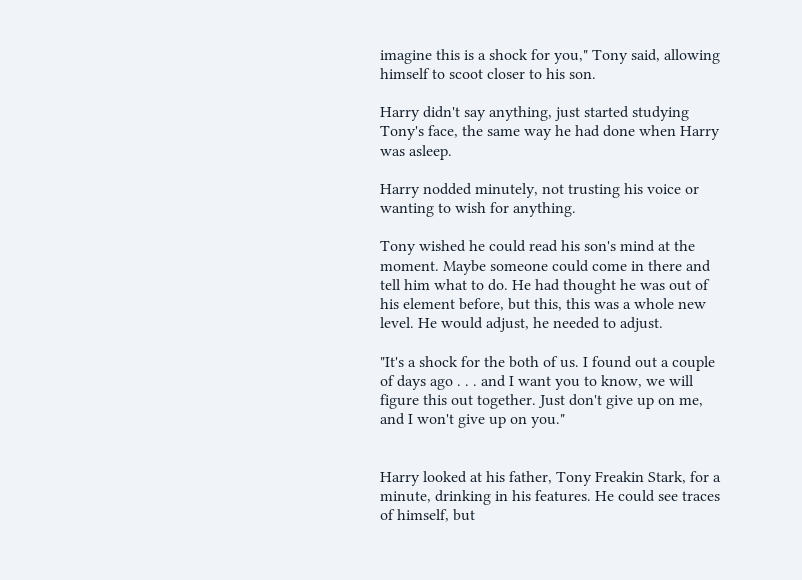imagine this is a shock for you," Tony said, allowing himself to scoot closer to his son.

Harry didn't say anything, just started studying Tony's face, the same way he had done when Harry was asleep.

Harry nodded minutely, not trusting his voice or wanting to wish for anything.

Tony wished he could read his son's mind at the moment. Maybe someone could come in there and tell him what to do. He had thought he was out of his element before, but this, this was a whole new level. He would adjust, he needed to adjust.

"It's a shock for the both of us. I found out a couple of days ago . . . and I want you to know, we will figure this out together. Just don't give up on me, and I won't give up on you."


Harry looked at his father, Tony Freakin Stark, for a minute, drinking in his features. He could see traces of himself, but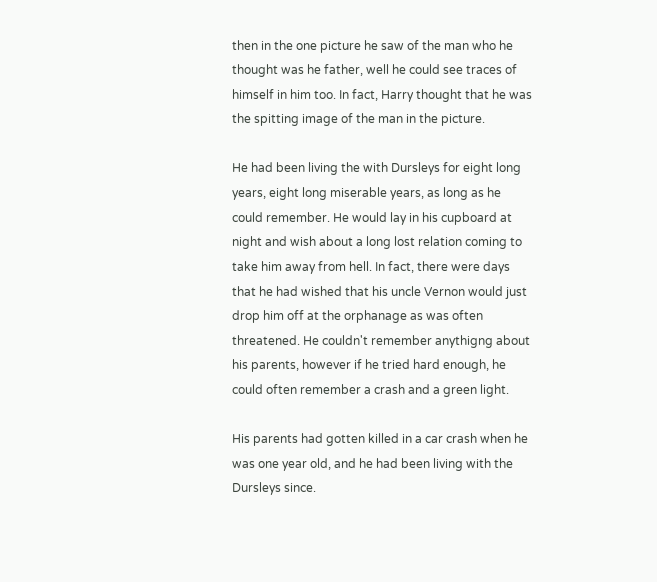then in the one picture he saw of the man who he thought was he father, well he could see traces of himself in him too. In fact, Harry thought that he was the spitting image of the man in the picture.

He had been living the with Dursleys for eight long years, eight long miserable years, as long as he could remember. He would lay in his cupboard at night and wish about a long lost relation coming to take him away from hell. In fact, there were days that he had wished that his uncle Vernon would just drop him off at the orphanage as was often threatened. He couldn't remember anythigng about his parents, however if he tried hard enough, he could often remember a crash and a green light.

His parents had gotten killed in a car crash when he was one year old, and he had been living with the Dursleys since.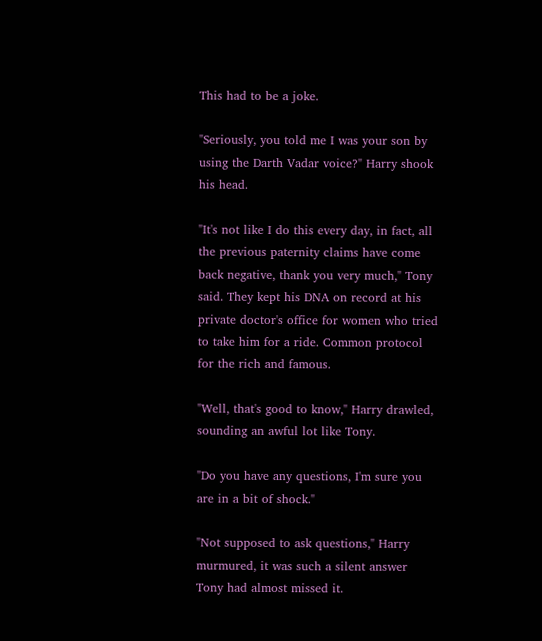This had to be a joke.

"Seriously, you told me I was your son by using the Darth Vadar voice?" Harry shook his head.

"It's not like I do this every day, in fact, all the previous paternity claims have come back negative, thank you very much," Tony said. They kept his DNA on record at his private doctor's office for women who tried to take him for a ride. Common protocol for the rich and famous.

"Well, that's good to know," Harry drawled, sounding an awful lot like Tony.

"Do you have any questions, I'm sure you are in a bit of shock."

"Not supposed to ask questions," Harry murmured, it was such a silent answer Tony had almost missed it.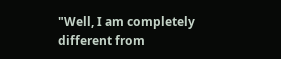"Well, I am completely different from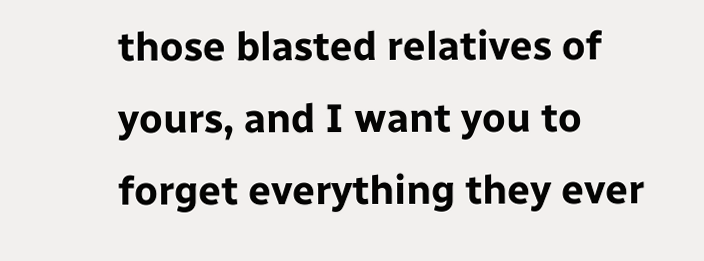those blasted relatives of yours, and I want you to forget everything they ever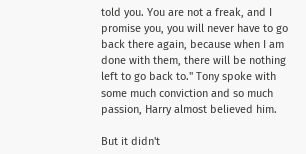told you. You are not a freak, and I promise you, you will never have to go back there again, because when I am done with them, there will be nothing left to go back to." Tony spoke with some much conviction and so much passion, Harry almost believed him.

But it didn't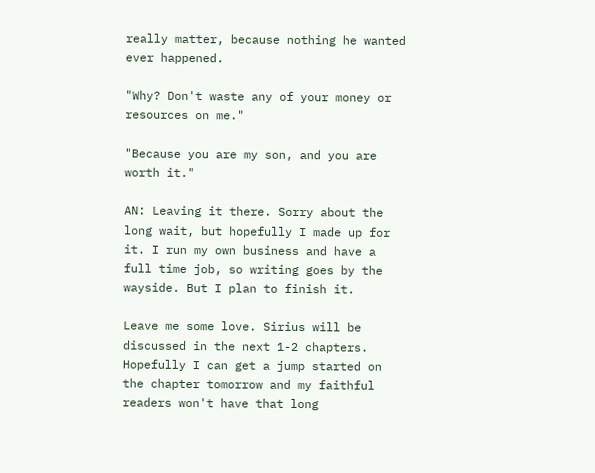really matter, because nothing he wanted ever happened.

"Why? Don't waste any of your money or resources on me."

"Because you are my son, and you are worth it."

AN: Leaving it there. Sorry about the long wait, but hopefully I made up for it. I run my own business and have a full time job, so writing goes by the wayside. But I plan to finish it.

Leave me some love. Sirius will be discussed in the next 1-2 chapters. Hopefully I can get a jump started on the chapter tomorrow and my faithful readers won't have that long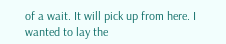of a wait. It will pick up from here. I wanted to lay the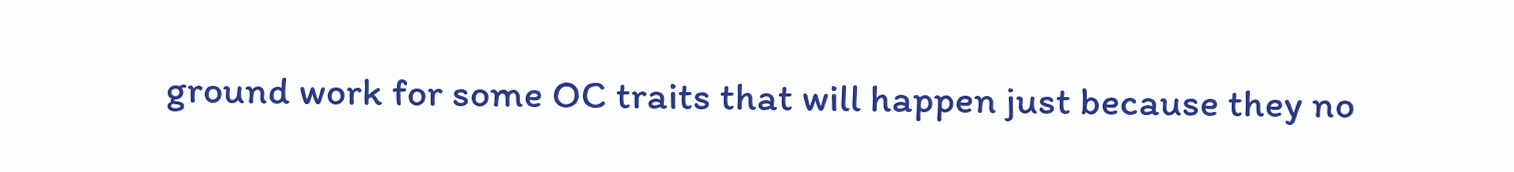ground work for some OC traits that will happen just because they no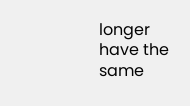longer have the same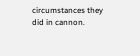circumstances they did in cannon.